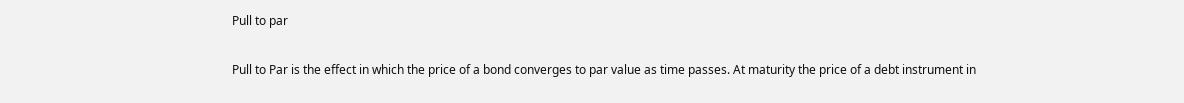Pull to par

Pull to Par is the effect in which the price of a bond converges to par value as time passes. At maturity the price of a debt instrument in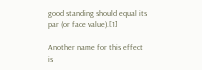good standing should equal its par (or face value).[1]

Another name for this effect is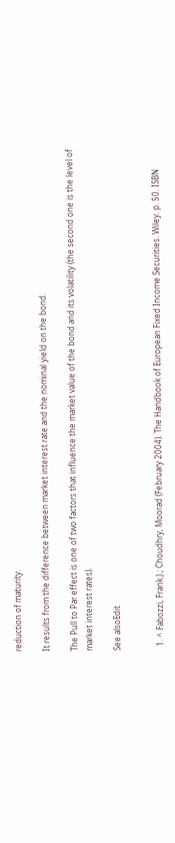reduction of maturity.

It results from the difference between market interest rate and the nominal yield on the bond.

The Pull to Par effect is one of two factors that influence the market value of the bond and its volatility (the second one is the level of market interest rates).

See alsoEdit


  1. ^ Fabozzi, Frank J.; Choudhry, Moorad (February 2004). The Handbook of European Fixed Income Securities. Wiley. p. 50. ISBN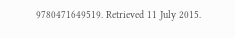9780471649519. Retrieved 11 July 2015.